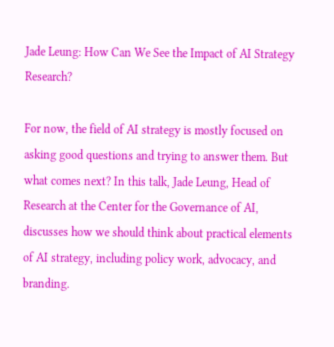Jade Leung: How Can We See the Impact of AI Strategy Research?

For now, the field of AI strategy is mostly focused on asking good questions and trying to answer them. But what comes next? In this talk, Jade Leung, Head of Research at the Center for the Governance of AI, discusses how we should think about practical elements of AI strategy, including policy work, advocacy, and branding.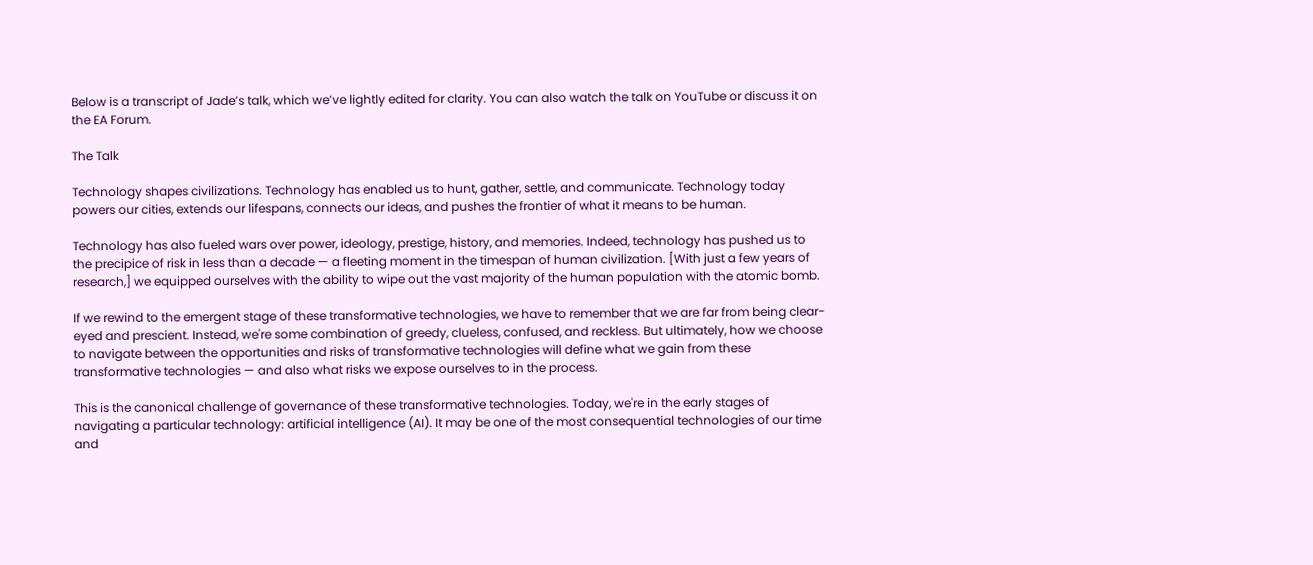Below is a transcript of Jade’s talk, which we’ve lightly edited for clarity. You can also watch the talk on YouTube or discuss it on the EA Forum.

The Talk

Technology shapes civilizations. Technology has enabled us to hunt, gather, settle, and communicate. Technology today powers our cities, extends our lifespans, connects our ideas, and pushes the frontier of what it means to be human.

Technology has also fueled wars over power, ideology, prestige, history, and memories. Indeed, technology has pushed us to the precipice of risk in less than a decade — a fleeting moment in the timespan of human civilization. [With just a few years of research,] we equipped ourselves with the ability to wipe out the vast majority of the human population with the atomic bomb.

If we rewind to the emergent stage of these transformative technologies, we have to remember that we are far from being clear-eyed and prescient. Instead, we're some combination of greedy, clueless, confused, and reckless. But ultimately, how we choose to navigate between the opportunities and risks of transformative technologies will define what we gain from these transformative technologies — and also what risks we expose ourselves to in the process.

This is the canonical challenge of governance of these transformative technologies. Today, we're in the early stages of navigating a particular technology: artificial intelligence (AI). It may be one of the most consequential technologies of our time and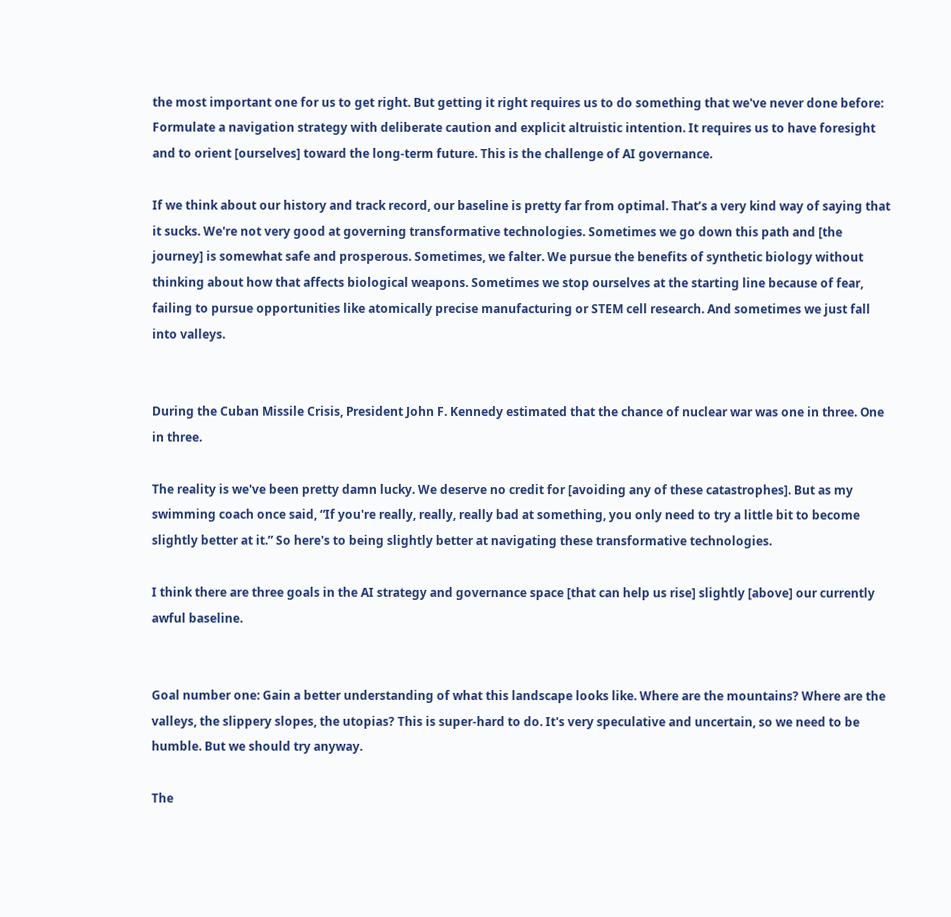the most important one for us to get right. But getting it right requires us to do something that we've never done before: Formulate a navigation strategy with deliberate caution and explicit altruistic intention. It requires us to have foresight and to orient [ourselves] toward the long-term future. This is the challenge of AI governance.

If we think about our history and track record, our baseline is pretty far from optimal. That’s a very kind way of saying that it sucks. We're not very good at governing transformative technologies. Sometimes we go down this path and [the journey] is somewhat safe and prosperous. Sometimes, we falter. We pursue the benefits of synthetic biology without thinking about how that affects biological weapons. Sometimes we stop ourselves at the starting line because of fear, failing to pursue opportunities like atomically precise manufacturing or STEM cell research. And sometimes we just fall into valleys.


During the Cuban Missile Crisis, President John F. Kennedy estimated that the chance of nuclear war was one in three. One in three.

The reality is we've been pretty damn lucky. We deserve no credit for [avoiding any of these catastrophes]. But as my swimming coach once said, “If you're really, really, really bad at something, you only need to try a little bit to become slightly better at it.” So here's to being slightly better at navigating these transformative technologies.

I think there are three goals in the AI strategy and governance space [that can help us rise] slightly [above] our currently awful baseline.


Goal number one: Gain a better understanding of what this landscape looks like. Where are the mountains? Where are the valleys, the slippery slopes, the utopias? This is super-hard to do. It's very speculative and uncertain, so we need to be humble. But we should try anyway.

The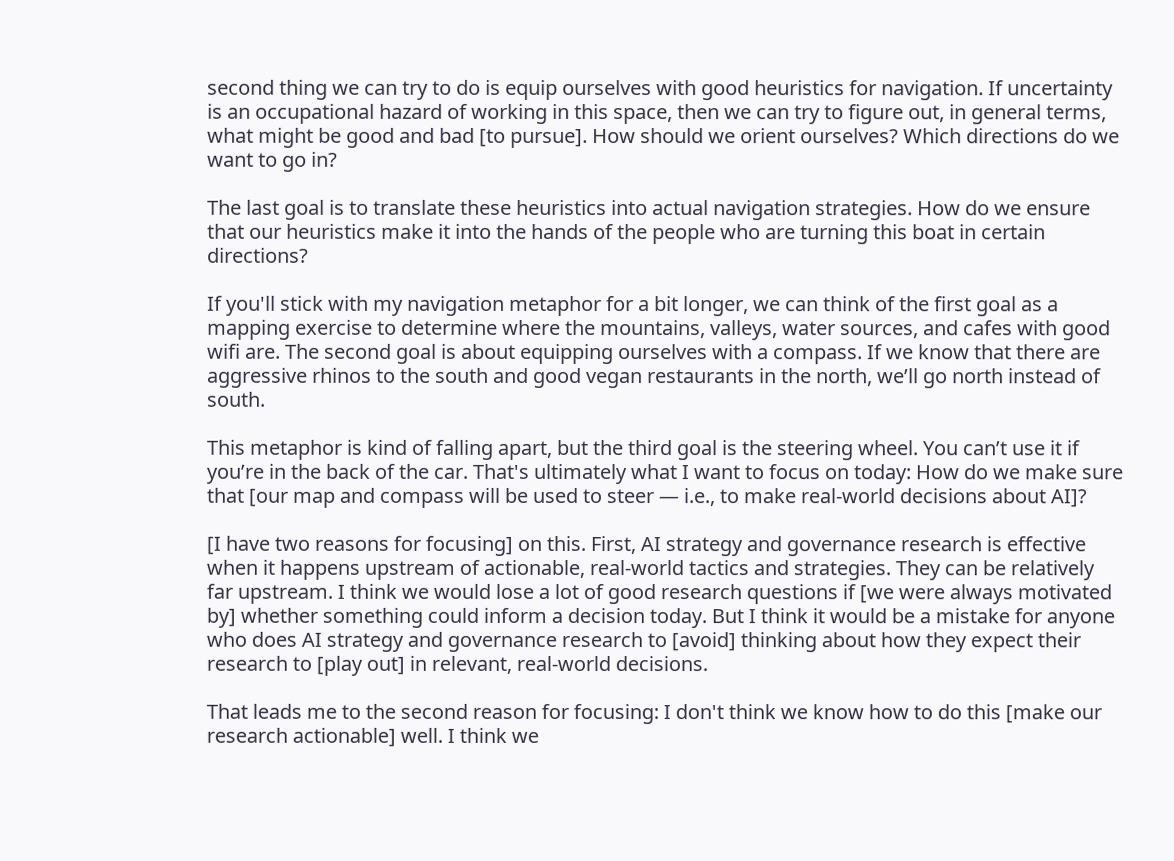second thing we can try to do is equip ourselves with good heuristics for navigation. If uncertainty is an occupational hazard of working in this space, then we can try to figure out, in general terms, what might be good and bad [to pursue]. How should we orient ourselves? Which directions do we want to go in?

The last goal is to translate these heuristics into actual navigation strategies. How do we ensure that our heuristics make it into the hands of the people who are turning this boat in certain directions?

If you'll stick with my navigation metaphor for a bit longer, we can think of the first goal as a mapping exercise to determine where the mountains, valleys, water sources, and cafes with good wifi are. The second goal is about equipping ourselves with a compass. If we know that there are aggressive rhinos to the south and good vegan restaurants in the north, we’ll go north instead of south.

This metaphor is kind of falling apart, but the third goal is the steering wheel. You can’t use it if you’re in the back of the car. That's ultimately what I want to focus on today: How do we make sure that [our map and compass will be used to steer — i.e., to make real-world decisions about AI]?

[I have two reasons for focusing] on this. First, AI strategy and governance research is effective when it happens upstream of actionable, real-world tactics and strategies. They can be relatively far upstream. I think we would lose a lot of good research questions if [we were always motivated by] whether something could inform a decision today. But I think it would be a mistake for anyone who does AI strategy and governance research to [avoid] thinking about how they expect their research to [play out] in relevant, real-world decisions.

That leads me to the second reason for focusing: I don't think we know how to do this [make our research actionable] well. I think we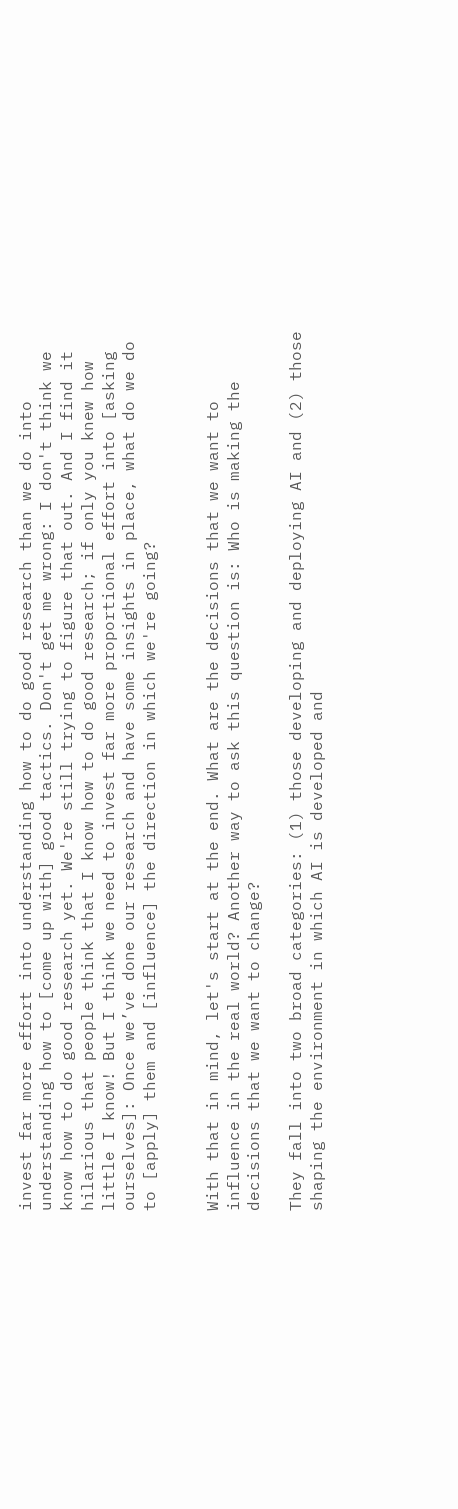invest far more effort into understanding how to do good research than we do into understanding how to [come up with] good tactics. Don't get me wrong: I don't think we know how to do good research yet. We're still trying to figure that out. And I find it hilarious that people think that I know how to do good research; if only you knew how little I know! But I think we need to invest far more proportional effort into [asking ourselves]: Once we’ve done our research and have some insights in place, what do we do to [apply] them and [influence] the direction in which we're going?


With that in mind, let's start at the end. What are the decisions that we want to influence in the real world? Another way to ask this question is: Who is making the decisions that we want to change?

They fall into two broad categories: (1) those developing and deploying AI and (2) those shaping the environment in which AI is developed and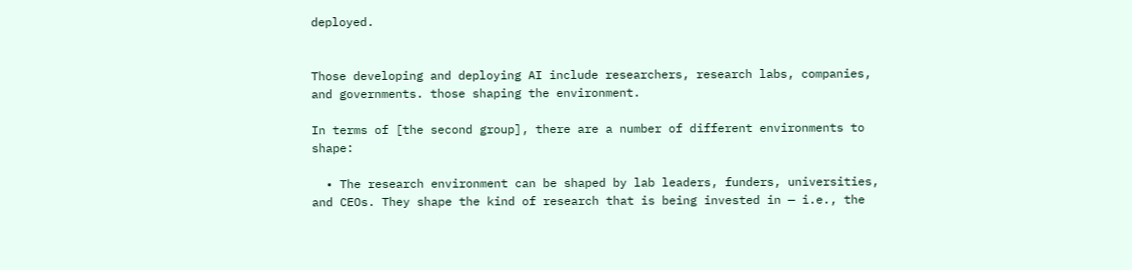deployed.


Those developing and deploying AI include researchers, research labs, companies, and governments. those shaping the environment.

In terms of [the second group], there are a number of different environments to shape:

  • The research environment can be shaped by lab leaders, funders, universities, and CEOs. They shape the kind of research that is being invested in — i.e., the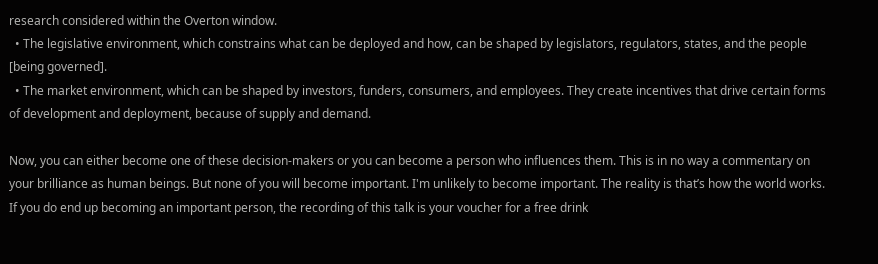research considered within the Overton window.
  • The legislative environment, which constrains what can be deployed and how, can be shaped by legislators, regulators, states, and the people [being governed].
  • The market environment, which can be shaped by investors, funders, consumers, and employees. They create incentives that drive certain forms of development and deployment, because of supply and demand.

Now, you can either become one of these decision-makers or you can become a person who influences them. This is in no way a commentary on your brilliance as human beings. But none of you will become important. I'm unlikely to become important. The reality is that’s how the world works. If you do end up becoming an important person, the recording of this talk is your voucher for a free drink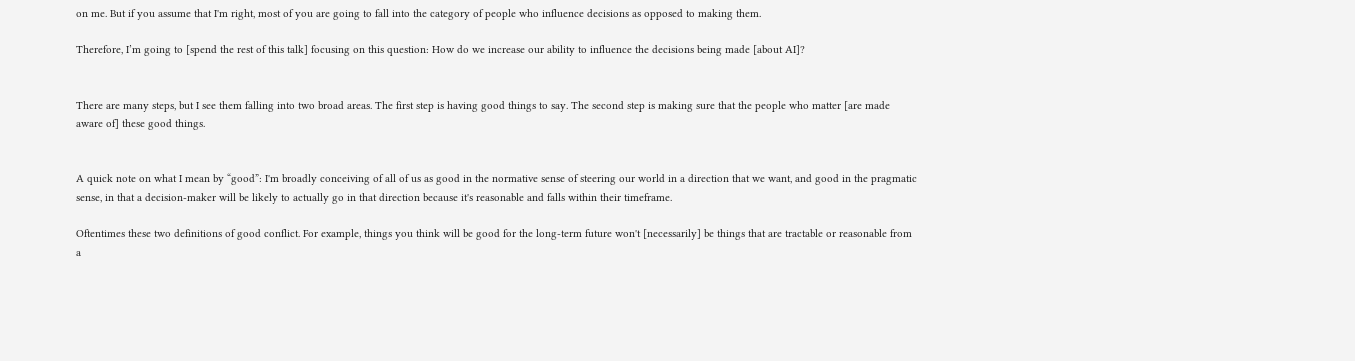on me. But if you assume that I'm right, most of you are going to fall into the category of people who influence decisions as opposed to making them.

Therefore, I’m going to [spend the rest of this talk] focusing on this question: How do we increase our ability to influence the decisions being made [about AI]?


There are many steps, but I see them falling into two broad areas. The first step is having good things to say. The second step is making sure that the people who matter [are made aware of] these good things.


A quick note on what I mean by “good”: I'm broadly conceiving of all of us as good in the normative sense of steering our world in a direction that we want, and good in the pragmatic sense, in that a decision-maker will be likely to actually go in that direction because it's reasonable and falls within their timeframe.

Oftentimes these two definitions of good conflict. For example, things you think will be good for the long-term future won't [necessarily] be things that are tractable or reasonable from a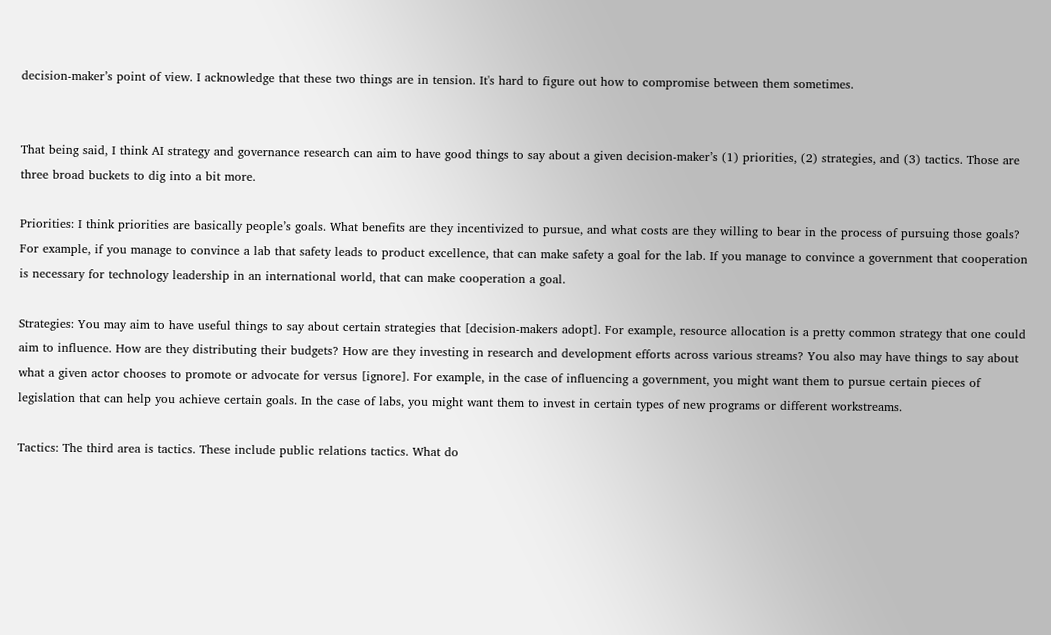decision-maker’s point of view. I acknowledge that these two things are in tension. It's hard to figure out how to compromise between them sometimes.


That being said, I think AI strategy and governance research can aim to have good things to say about a given decision-maker’s (1) priorities, (2) strategies, and (3) tactics. Those are three broad buckets to dig into a bit more.

Priorities: I think priorities are basically people’s goals. What benefits are they incentivized to pursue, and what costs are they willing to bear in the process of pursuing those goals? For example, if you manage to convince a lab that safety leads to product excellence, that can make safety a goal for the lab. If you manage to convince a government that cooperation is necessary for technology leadership in an international world, that can make cooperation a goal.

Strategies: You may aim to have useful things to say about certain strategies that [decision-makers adopt]. For example, resource allocation is a pretty common strategy that one could aim to influence. How are they distributing their budgets? How are they investing in research and development efforts across various streams? You also may have things to say about what a given actor chooses to promote or advocate for versus [ignore]. For example, in the case of influencing a government, you might want them to pursue certain pieces of legislation that can help you achieve certain goals. In the case of labs, you might want them to invest in certain types of new programs or different workstreams.

Tactics: The third area is tactics. These include public relations tactics. What do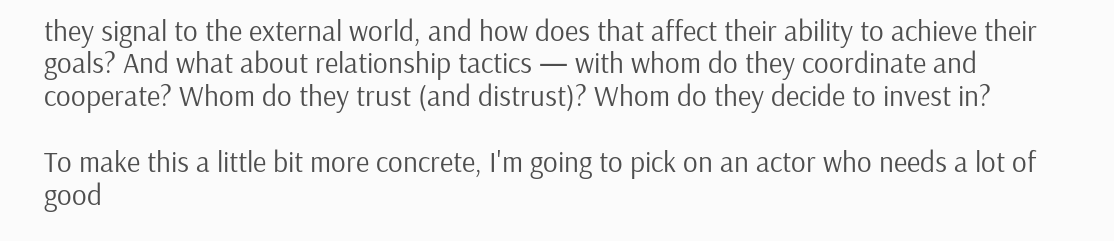they signal to the external world, and how does that affect their ability to achieve their goals? And what about relationship tactics — with whom do they coordinate and cooperate? Whom do they trust (and distrust)? Whom do they decide to invest in?

To make this a little bit more concrete, I'm going to pick on an actor who needs a lot of good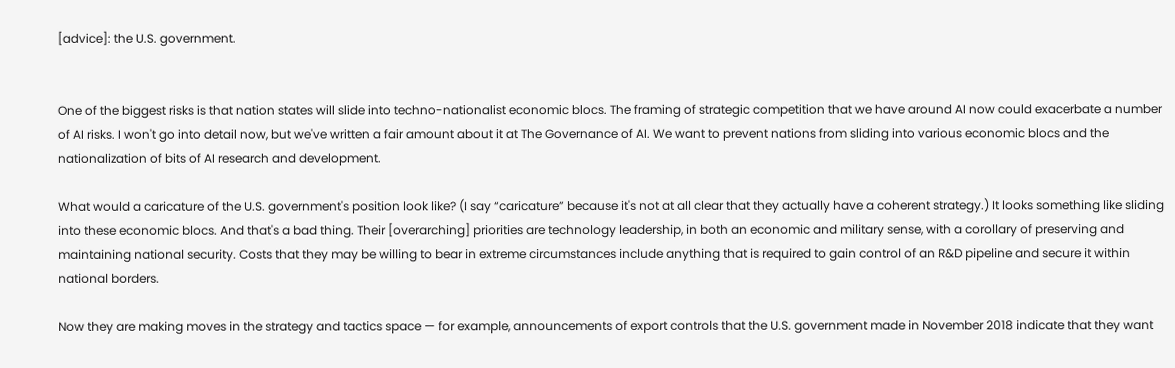[advice]: the U.S. government.


One of the biggest risks is that nation states will slide into techno-nationalist economic blocs. The framing of strategic competition that we have around AI now could exacerbate a number of AI risks. I won't go into detail now, but we've written a fair amount about it at The Governance of AI. We want to prevent nations from sliding into various economic blocs and the nationalization of bits of AI research and development.

What would a caricature of the U.S. government's position look like? (I say “caricature” because it's not at all clear that they actually have a coherent strategy.) It looks something like sliding into these economic blocs. And that's a bad thing. Their [overarching] priorities are technology leadership, in both an economic and military sense, with a corollary of preserving and maintaining national security. Costs that they may be willing to bear in extreme circumstances include anything that is required to gain control of an R&D pipeline and secure it within national borders.

Now they are making moves in the strategy and tactics space — for example, announcements of export controls that the U.S. government made in November 2018 indicate that they want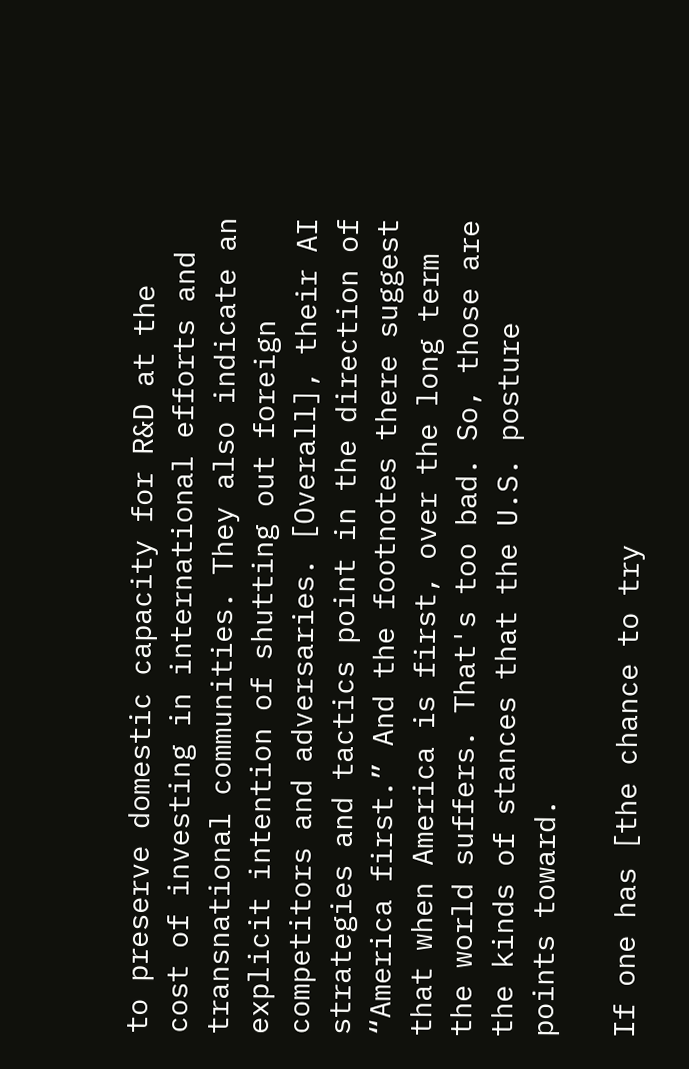to preserve domestic capacity for R&D at the cost of investing in international efforts and transnational communities. They also indicate an explicit intention of shutting out foreign competitors and adversaries. [Overall], their AI strategies and tactics point in the direction of “America first.” And the footnotes there suggest that when America is first, over the long term the world suffers. That's too bad. So, those are the kinds of stances that the U.S. posture points toward.

If one has [the chance to try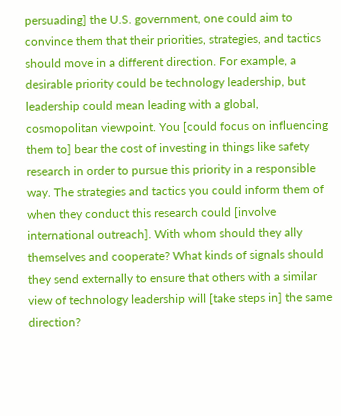persuading] the U.S. government, one could aim to convince them that their priorities, strategies, and tactics should move in a different direction. For example, a desirable priority could be technology leadership, but leadership could mean leading with a global, cosmopolitan viewpoint. You [could focus on influencing them to] bear the cost of investing in things like safety research in order to pursue this priority in a responsible way. The strategies and tactics you could inform them of when they conduct this research could [involve international outreach]. With whom should they ally themselves and cooperate? What kinds of signals should they send externally to ensure that others with a similar view of technology leadership will [take steps in] the same direction?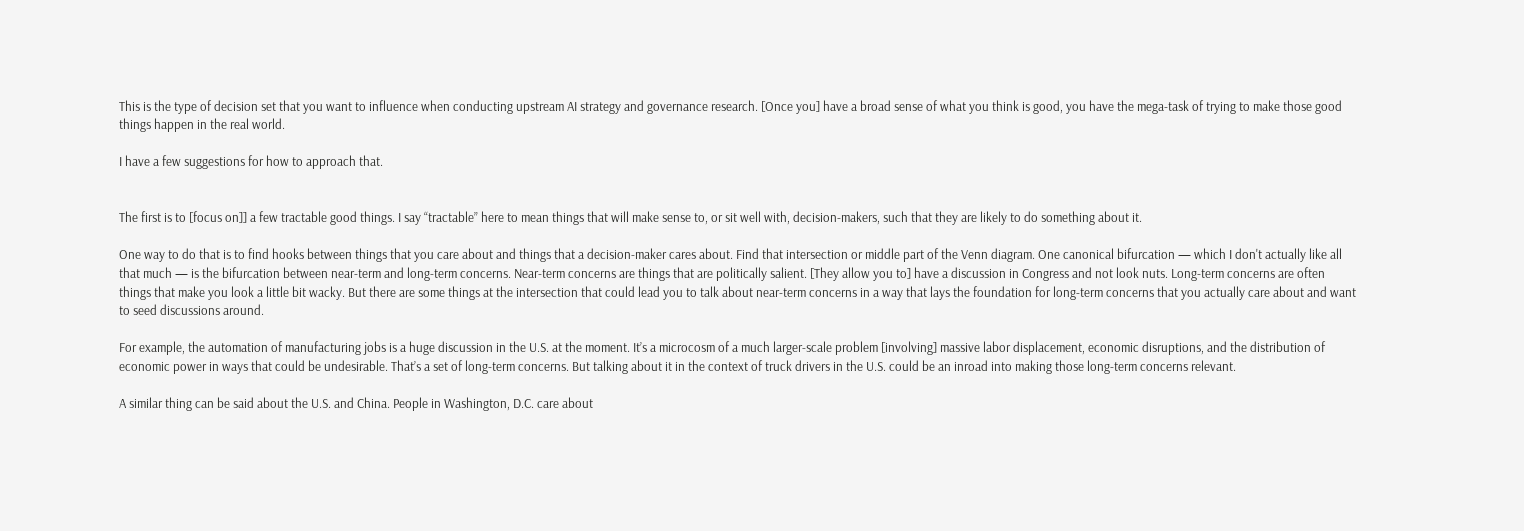This is the type of decision set that you want to influence when conducting upstream AI strategy and governance research. [Once you] have a broad sense of what you think is good, you have the mega-task of trying to make those good things happen in the real world.

I have a few suggestions for how to approach that.


The first is to [focus on]] a few tractable good things. I say “tractable” here to mean things that will make sense to, or sit well with, decision-makers, such that they are likely to do something about it.

One way to do that is to find hooks between things that you care about and things that a decision-maker cares about. Find that intersection or middle part of the Venn diagram. One canonical bifurcation — which I don't actually like all that much — is the bifurcation between near-term and long-term concerns. Near-term concerns are things that are politically salient. [They allow you to] have a discussion in Congress and not look nuts. Long-term concerns are often things that make you look a little bit wacky. But there are some things at the intersection that could lead you to talk about near-term concerns in a way that lays the foundation for long-term concerns that you actually care about and want to seed discussions around.

For example, the automation of manufacturing jobs is a huge discussion in the U.S. at the moment. It’s a microcosm of a much larger-scale problem [involving] massive labor displacement, economic disruptions, and the distribution of economic power in ways that could be undesirable. That’s a set of long-term concerns. But talking about it in the context of truck drivers in the U.S. could be an inroad into making those long-term concerns relevant.

A similar thing can be said about the U.S. and China. People in Washington, D.C. care about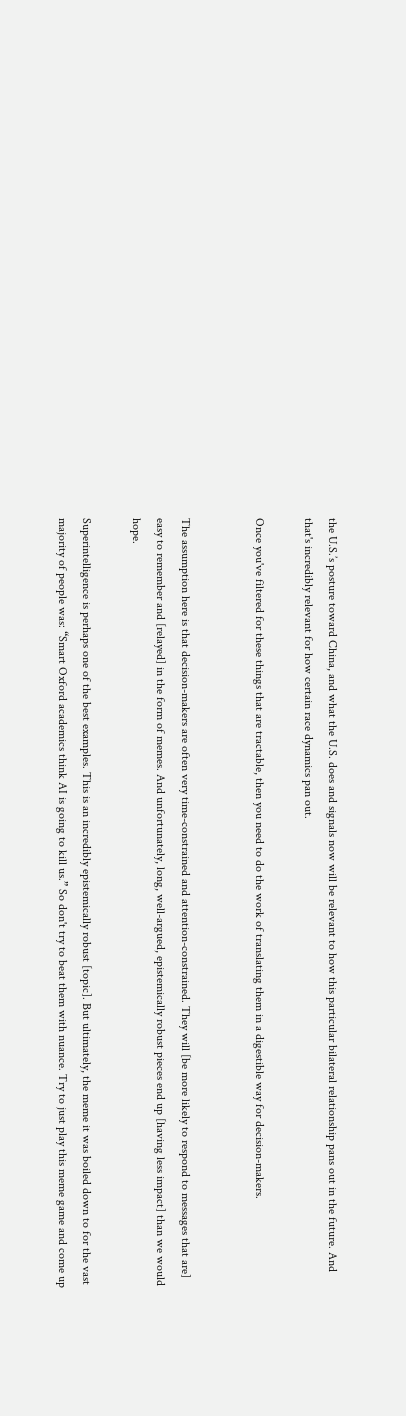the U.S.’s posture toward China, and what the U.S. does and signals now will be relevant to how this particular bilateral relationship pans out in the future. And that's incredibly relevant for how certain race dynamics pan out.

Once you've filtered for these things that are tractable, then you need to do the work of translating them in a digestible way for decision-makers.


The assumption here is that decision-makers are often very time-constrained and attention-constrained. They will [be more likely to respond to messages that are] easy to remember and [relayed] in the form of memes. And unfortunately, long, well-argued, epistemically robust pieces end up [having less impact] than we would hope.

Superintelligence is perhaps one of the best examples. This is an incredibly epistemically robust [topic]. But ultimately, the meme it was boiled down to for the vast majority of people was: “Smart Oxford academics think AI is going to kill us.” So don't try to beat them with nuance. Try to just play this meme game and come up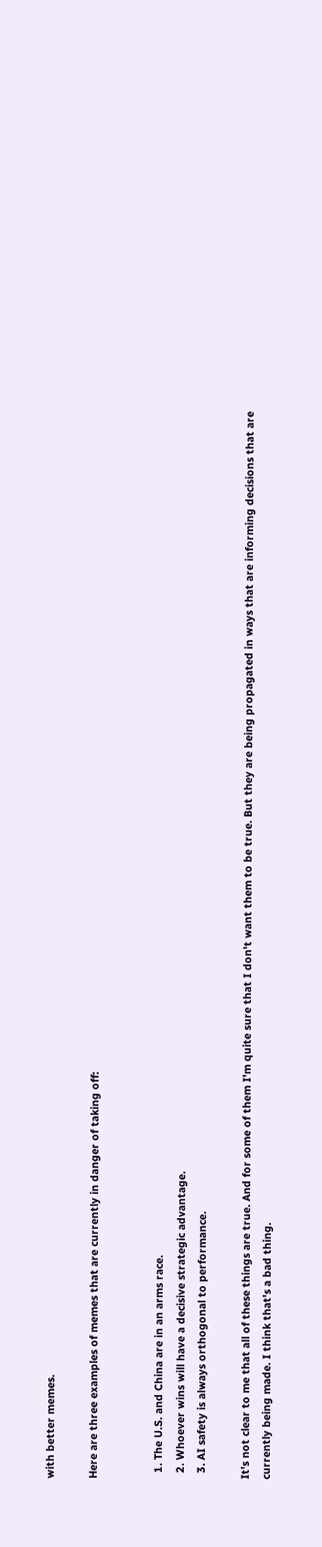with better memes.

Here are three examples of memes that are currently in danger of taking off:


  1. The U.S. and China are in an arms race.
  2. Whoever wins will have a decisive strategic advantage.
  3. AI safety is always orthogonal to performance.

It's not clear to me that all of these things are true. And for some of them I'm quite sure that I don't want them to be true. But they are being propagated in ways that are informing decisions that are currently being made. I think that's a bad thing.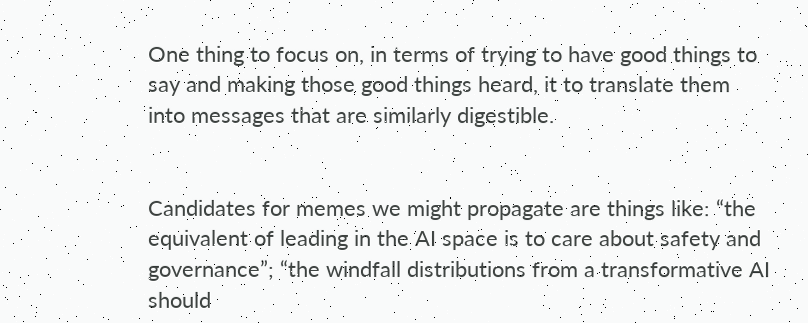One thing to focus on, in terms of trying to have good things to say and making those good things heard, it to translate them into messages that are similarly digestible.


Candidates for memes we might propagate are things like: “the equivalent of leading in the AI space is to care about safety and governance”; “the windfall distributions from a transformative AI should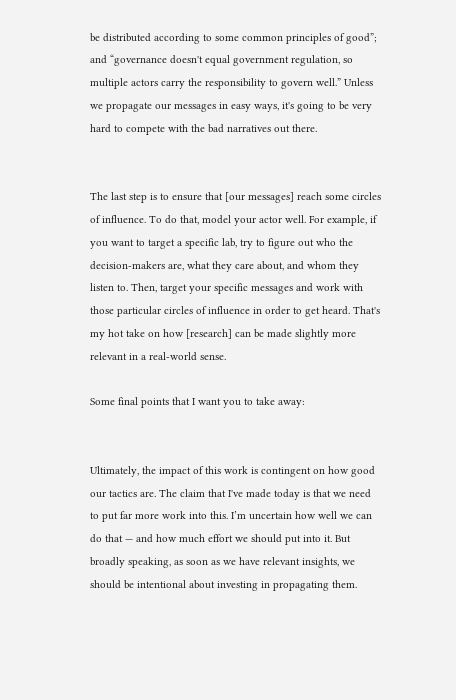be distributed according to some common principles of good”; and “governance doesn't equal government regulation, so multiple actors carry the responsibility to govern well.” Unless we propagate our messages in easy ways, it's going to be very hard to compete with the bad narratives out there.


The last step is to ensure that [our messages] reach some circles of influence. To do that, model your actor well. For example, if you want to target a specific lab, try to figure out who the decision-makers are, what they care about, and whom they listen to. Then, target your specific messages and work with those particular circles of influence in order to get heard. That's my hot take on how [research] can be made slightly more relevant in a real-world sense.

Some final points that I want you to take away:


Ultimately, the impact of this work is contingent on how good our tactics are. The claim that I've made today is that we need to put far more work into this. I’m uncertain how well we can do that — and how much effort we should put into it. But broadly speaking, as soon as we have relevant insights, we should be intentional about investing in propagating them.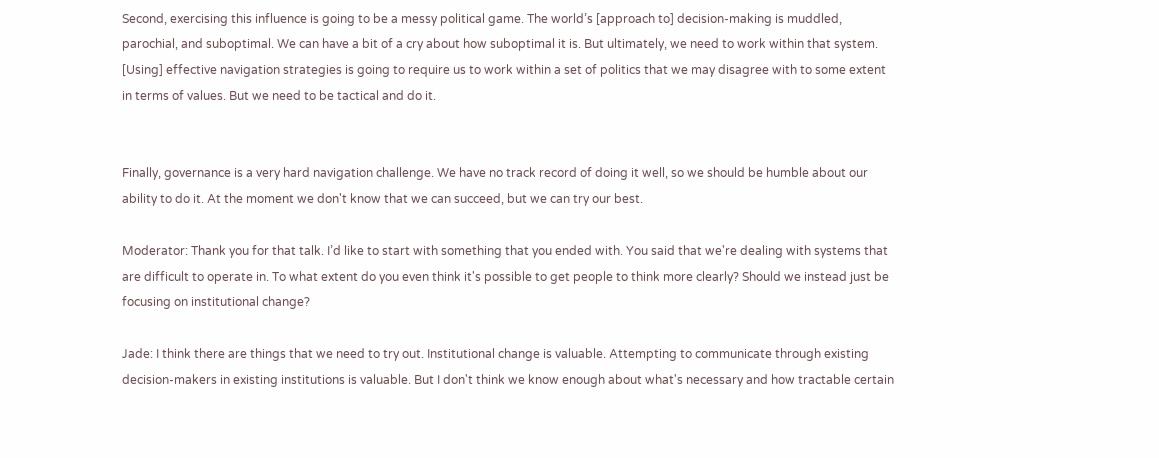Second, exercising this influence is going to be a messy political game. The world’s [approach to] decision-making is muddled, parochial, and suboptimal. We can have a bit of a cry about how suboptimal it is. But ultimately, we need to work within that system. [Using] effective navigation strategies is going to require us to work within a set of politics that we may disagree with to some extent in terms of values. But we need to be tactical and do it.


Finally, governance is a very hard navigation challenge. We have no track record of doing it well, so we should be humble about our ability to do it. At the moment we don't know that we can succeed, but we can try our best.

Moderator: Thank you for that talk. I’d like to start with something that you ended with. You said that we're dealing with systems that are difficult to operate in. To what extent do you even think it's possible to get people to think more clearly? Should we instead just be focusing on institutional change?

Jade: I think there are things that we need to try out. Institutional change is valuable. Attempting to communicate through existing decision-makers in existing institutions is valuable. But I don't think we know enough about what's necessary and how tractable certain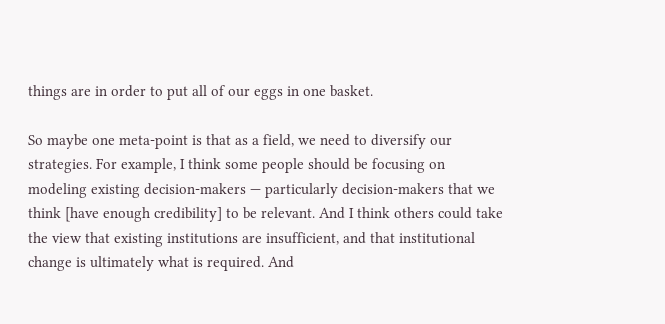things are in order to put all of our eggs in one basket.

So maybe one meta-point is that as a field, we need to diversify our strategies. For example, I think some people should be focusing on modeling existing decision-makers — particularly decision-makers that we think [have enough credibility] to be relevant. And I think others could take the view that existing institutions are insufficient, and that institutional change is ultimately what is required. And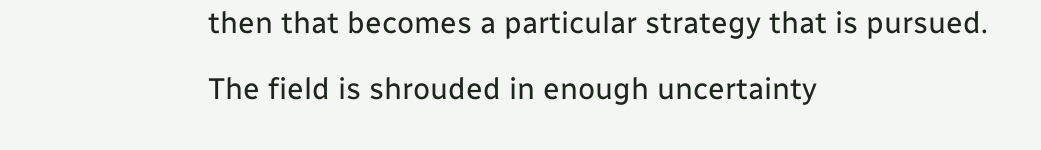then that becomes a particular strategy that is pursued.

The field is shrouded in enough uncertainty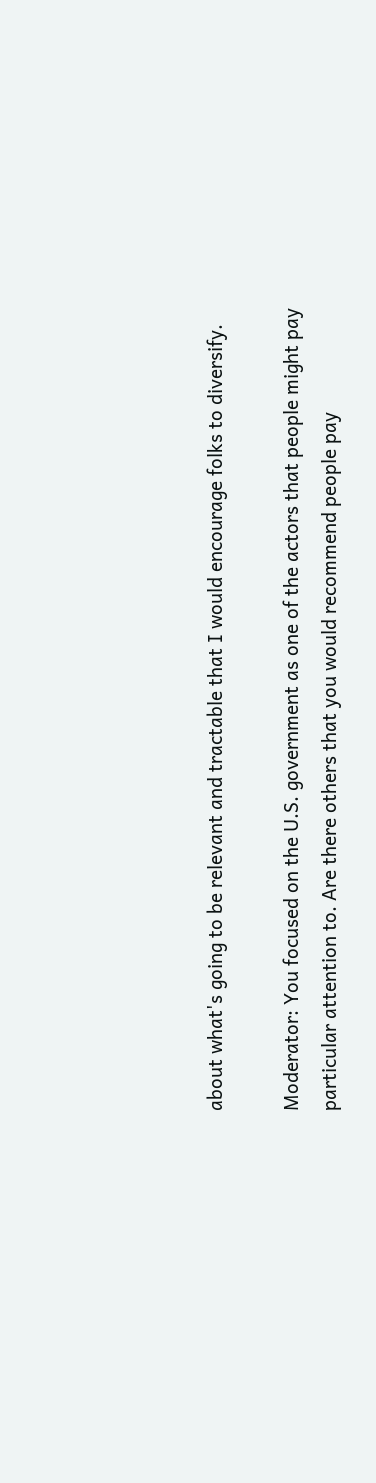about what's going to be relevant and tractable that I would encourage folks to diversify.

Moderator: You focused on the U.S. government as one of the actors that people might pay particular attention to. Are there others that you would recommend people pay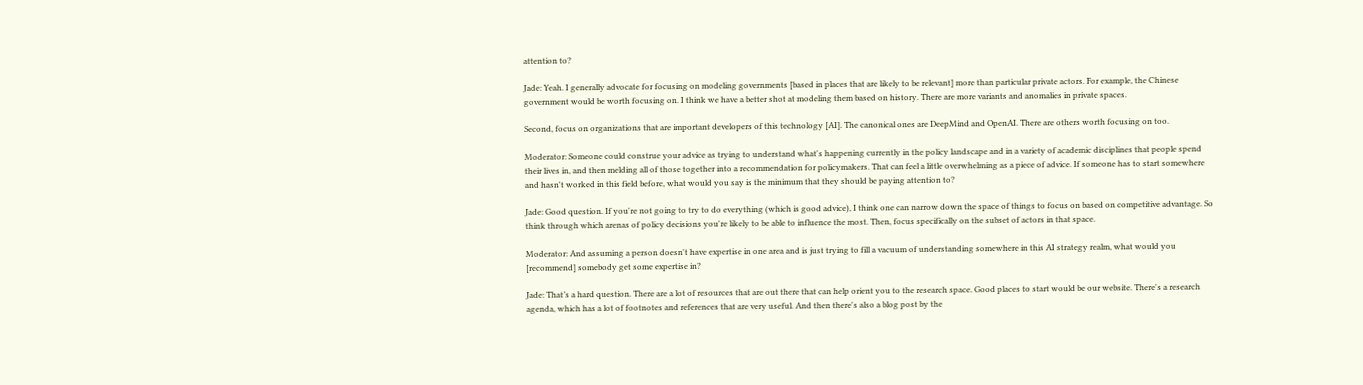attention to?

Jade: Yeah. I generally advocate for focusing on modeling governments [based in places that are likely to be relevant] more than particular private actors. For example, the Chinese government would be worth focusing on. I think we have a better shot at modeling them based on history. There are more variants and anomalies in private spaces.

Second, focus on organizations that are important developers of this technology [AI]. The canonical ones are DeepMind and OpenAI. There are others worth focusing on too.

Moderator: Someone could construe your advice as trying to understand what's happening currently in the policy landscape and in a variety of academic disciplines that people spend their lives in, and then melding all of those together into a recommendation for policymakers. That can feel a little overwhelming as a piece of advice. If someone has to start somewhere and hasn't worked in this field before, what would you say is the minimum that they should be paying attention to?

Jade: Good question. If you're not going to try to do everything (which is good advice), I think one can narrow down the space of things to focus on based on competitive advantage. So think through which arenas of policy decisions you're likely to be able to influence the most. Then, focus specifically on the subset of actors in that space.

Moderator: And assuming a person doesn't have expertise in one area and is just trying to fill a vacuum of understanding somewhere in this AI strategy realm, what would you [recommend] somebody get some expertise in?

Jade: That’s a hard question. There are a lot of resources that are out there that can help orient you to the research space. Good places to start would be our website. There's a research agenda, which has a lot of footnotes and references that are very useful. And then there's also a blog post by the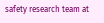safety research team at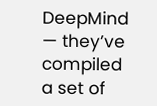DeepMind — they’ve compiled a set of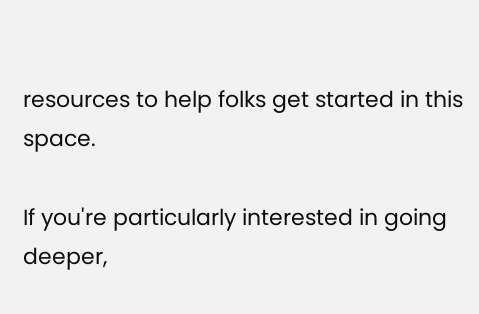resources to help folks get started in this space.

If you're particularly interested in going deeper,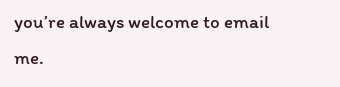you’re always welcome to email me.